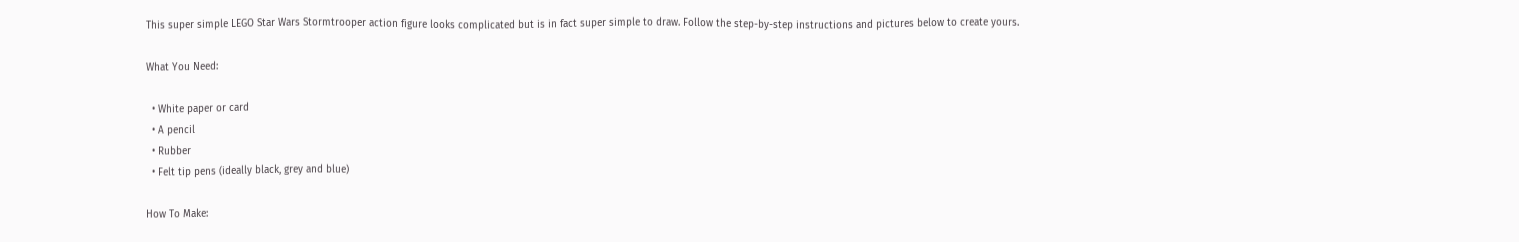This super simple LEGO Star Wars Stormtrooper action figure looks complicated but is in fact super simple to draw. Follow the step-by-step instructions and pictures below to create yours.

What You Need:

  • White paper or card
  • A pencil
  • Rubber
  • Felt tip pens (ideally black, grey and blue)

How To Make: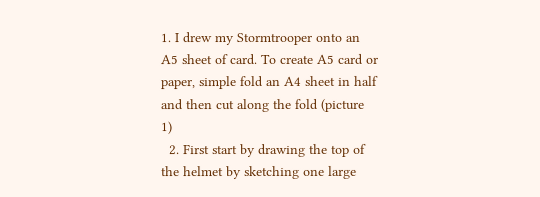1. I drew my Stormtrooper onto an A5 sheet of card. To create A5 card or paper, simple fold an A4 sheet in half and then cut along the fold (picture 1)
  2. First start by drawing the top of the helmet by sketching one large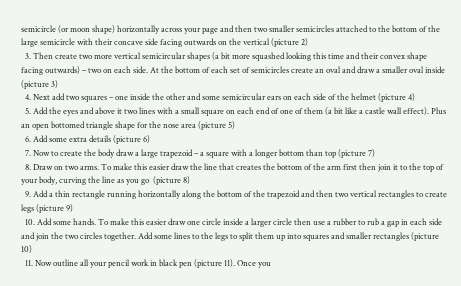semicircle (or moon shape) horizontally across your page and then two smaller semicircles attached to the bottom of the large semicircle with their concave side facing outwards on the vertical (picture 2)
  3. Then create two more vertical semicircular shapes (a bit more squashed looking this time and their convex shape facing outwards) – two on each side. At the bottom of each set of semicircles create an oval and draw a smaller oval inside (picture 3)
  4. Next add two squares – one inside the other and some semicircular ears on each side of the helmet (picture 4)
  5. Add the eyes and above it two lines with a small square on each end of one of them (a bit like a castle wall effect). Plus an open bottomed triangle shape for the nose area (picture 5)
  6. Add some extra details (picture 6)
  7. Now to create the body draw a large trapezoid – a square with a longer bottom than top (picture 7)
  8. Draw on two arms. To make this easier draw the line that creates the bottom of the arm first then join it to the top of your body, curving the line as you go  (picture 8)
  9. Add a thin rectangle running horizontally along the bottom of the trapezoid and then two vertical rectangles to create legs (picture 9)
  10. Add some hands. To make this easier draw one circle inside a larger circle then use a rubber to rub a gap in each side and join the two circles together. Add some lines to the legs to split them up into squares and smaller rectangles (picture 10)
  11. Now outline all your pencil work in black pen (picture 11). Once you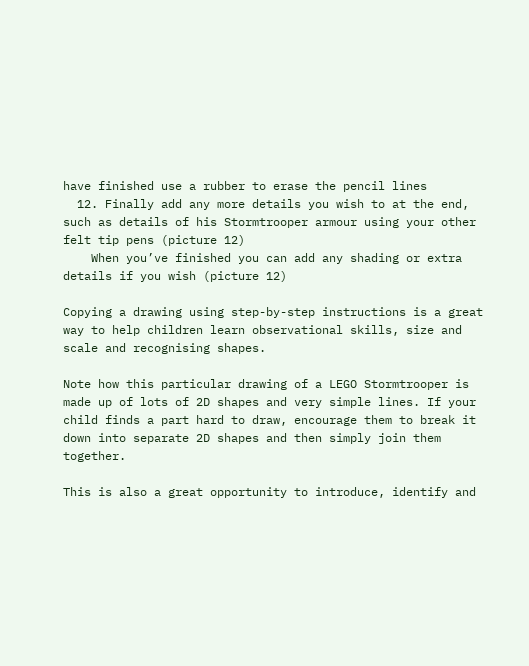have finished use a rubber to erase the pencil lines
  12. Finally add any more details you wish to at the end, such as details of his Stormtrooper armour using your other felt tip pens (picture 12)
    When you’ve finished you can add any shading or extra details if you wish (picture 12)

Copying a drawing using step-by-step instructions is a great way to help children learn observational skills, size and scale and recognising shapes.

Note how this particular drawing of a LEGO Stormtrooper is made up of lots of 2D shapes and very simple lines. If your child finds a part hard to draw, encourage them to break it down into separate 2D shapes and then simply join them together.

This is also a great opportunity to introduce, identify and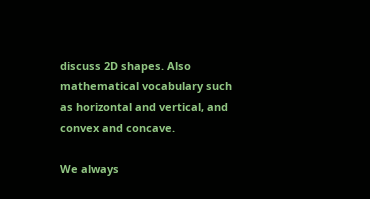discuss 2D shapes. Also mathematical vocabulary such as horizontal and vertical, and convex and concave.

We always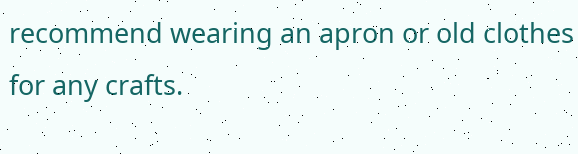recommend wearing an apron or old clothes for any crafts.